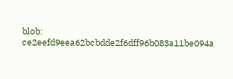blob: ce2eefd9eea62bcbdde2f6dff96b083a11be094a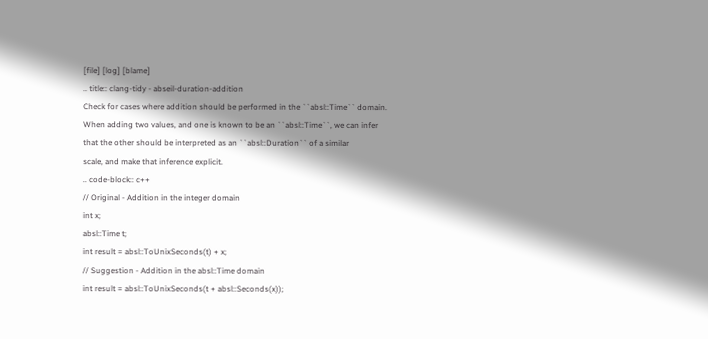[file] [log] [blame]
.. title:: clang-tidy - abseil-duration-addition
Check for cases where addition should be performed in the ``absl::Time`` domain.
When adding two values, and one is known to be an ``absl::Time``, we can infer
that the other should be interpreted as an ``absl::Duration`` of a similar
scale, and make that inference explicit.
.. code-block:: c++
// Original - Addition in the integer domain
int x;
absl::Time t;
int result = absl::ToUnixSeconds(t) + x;
// Suggestion - Addition in the absl::Time domain
int result = absl::ToUnixSeconds(t + absl::Seconds(x));